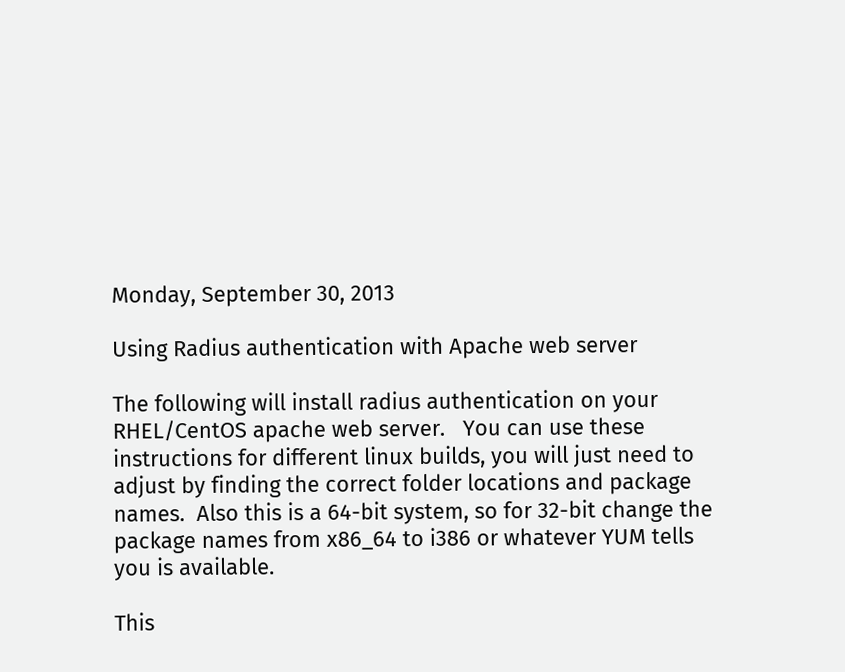Monday, September 30, 2013

Using Radius authentication with Apache web server

The following will install radius authentication on your RHEL/CentOS apache web server.   You can use these instructions for different linux builds, you will just need to adjust by finding the correct folder locations and package names.  Also this is a 64-bit system, so for 32-bit change the package names from x86_64 to i386 or whatever YUM tells you is available.

This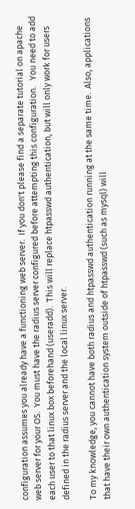configuration assumes you already have a functioning web server.  If you don't please find a separate tutorial on apache web server for your OS.  You must have the radius server configured before attempting this configuration.   You need to add each user to that linux box beforehand (useradd).  This will replace htpasswd authentication, but will only work for users defined in the radius server and the local linux server.

To my knowledge, you cannot have both radius and htpasswd authentication running at the same time.  Also, applications that have their own authentication system outside of htpasswd (such as mysql) will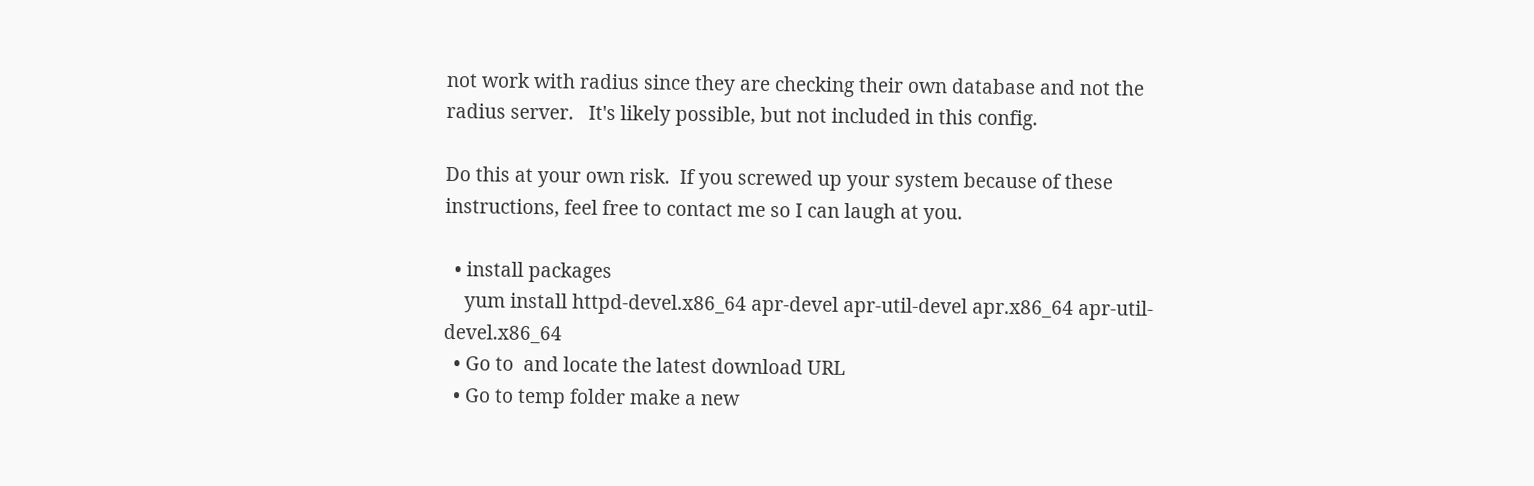not work with radius since they are checking their own database and not the radius server.   It's likely possible, but not included in this config.

Do this at your own risk.  If you screwed up your system because of these instructions, feel free to contact me so I can laugh at you.

  • install packages
    yum install httpd-devel.x86_64 apr-devel apr-util-devel apr.x86_64 apr-util-devel.x86_64
  • Go to  and locate the latest download URL
  • Go to temp folder make a new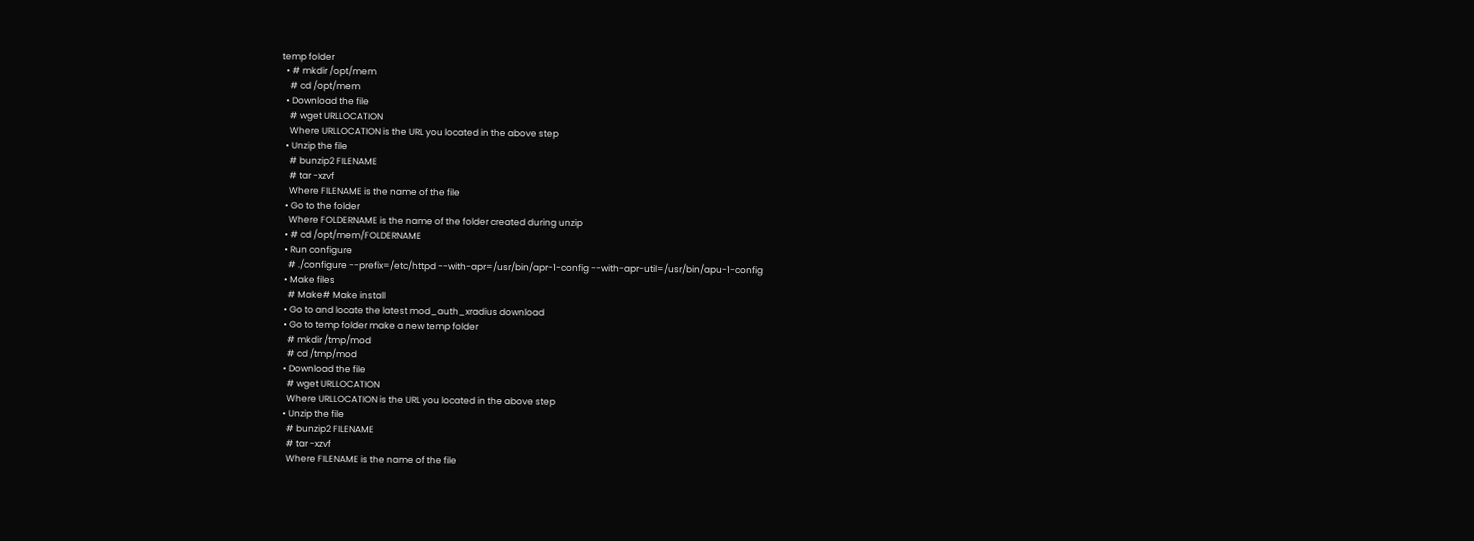temp folder
  • # mkdir /opt/mem
    # cd /opt/mem
  • Download the file
    # wget URLLOCATION
    Where URLLOCATION is the URL you located in the above step
  • Unzip the file
    # bunzip2 FILENAME
    # tar -xzvf
    Where FILENAME is the name of the file
  • Go to the folder
    Where FOLDERNAME is the name of the folder created during unzip
  • # cd /opt/mem/FOLDERNAME
  • Run configure
    # ./configure --prefix=/etc/httpd --with-apr=/usr/bin/apr-1-config --with-apr-util=/usr/bin/apu-1-config
  • Make files
    # Make# Make install
  • Go to and locate the latest mod_auth_xradius download
  • Go to temp folder make a new temp folder
    # mkdir /tmp/mod
    # cd /tmp/mod
  • Download the file
    # wget URLLOCATION
    Where URLLOCATION is the URL you located in the above step
  • Unzip the file
    # bunzip2 FILENAME
    # tar -xzvf
    Where FILENAME is the name of the file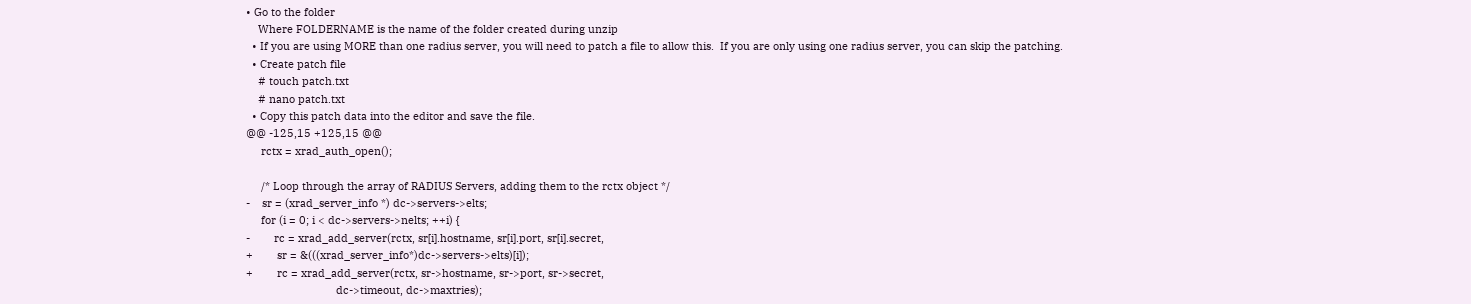• Go to the folder
    Where FOLDERNAME is the name of the folder created during unzip
  • If you are using MORE than one radius server, you will need to patch a file to allow this.  If you are only using one radius server, you can skip the patching.
  • Create patch file
    # touch patch.txt
    # nano patch.txt
  • Copy this patch data into the editor and save the file.
@@ -125,15 +125,15 @@
     rctx = xrad_auth_open();

     /* Loop through the array of RADIUS Servers, adding them to the rctx object */
-    sr = (xrad_server_info *) dc->servers->elts;
     for (i = 0; i < dc->servers->nelts; ++i) {
-        rc = xrad_add_server(rctx, sr[i].hostname, sr[i].port, sr[i].secret,
+        sr = &(((xrad_server_info*)dc->servers->elts)[i]);
+        rc = xrad_add_server(rctx, sr->hostname, sr->port, sr->secret,
                              dc->timeout, dc->maxtries);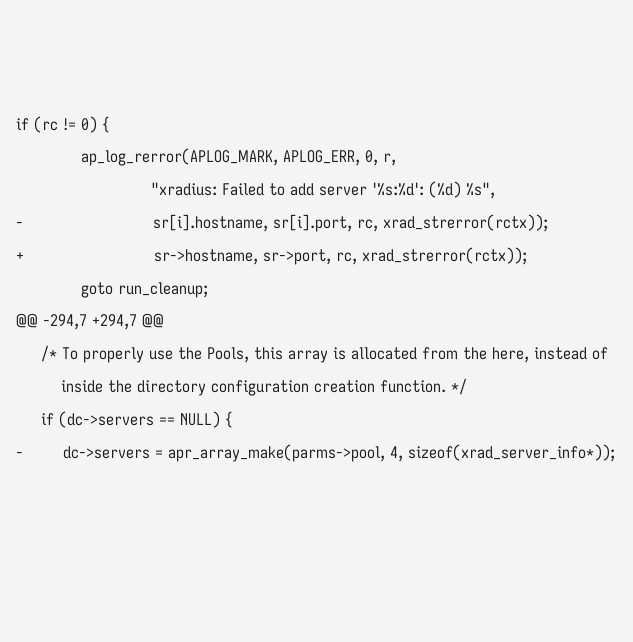if (rc != 0) {
             ap_log_rerror(APLOG_MARK, APLOG_ERR, 0, r,
                           "xradius: Failed to add server '%s:%d': (%d) %s",
-                          sr[i].hostname, sr[i].port, rc, xrad_strerror(rctx));
+                          sr->hostname, sr->port, rc, xrad_strerror(rctx));
             goto run_cleanup;
@@ -294,7 +294,7 @@
     /* To properly use the Pools, this array is allocated from the here, instead of
         inside the directory configuration creation function. */
     if (dc->servers == NULL) {
-        dc->servers = apr_array_make(parms->pool, 4, sizeof(xrad_server_info*));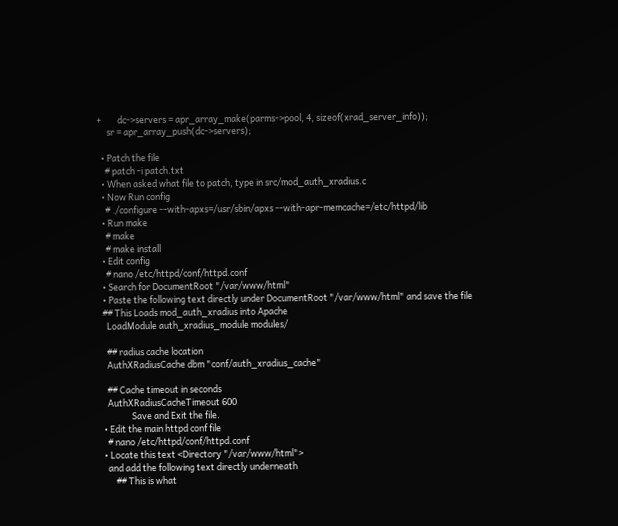+        dc->servers = apr_array_make(parms->pool, 4, sizeof(xrad_server_info));
     sr = apr_array_push(dc->servers);

  • Patch the file
    # patch -i patch.txt
  • When asked what file to patch, type in src/mod_auth_xradius.c
  • Now Run config
    # ./configure --with-apxs=/usr/sbin/apxs --with-apr-memcache=/etc/httpd/lib
  • Run make
    # make
    # make install
  • Edit config
    # nano /etc/httpd/conf/httpd.conf
  • Search for DocumentRoot "/var/www/html"
  • Paste the following text directly under DocumentRoot "/var/www/html" and save the file
  ## This Loads mod_auth_xradius into Apache
    LoadModule auth_xradius_module modules/

    ## radius cache location
    AuthXRadiusCache dbm "conf/auth_xradius_cache"

    ## Cache timeout in seconds
    AuthXRadiusCacheTimeout 600
                Save and Exit the file.
  • Edit the main httpd conf file
    # nano /etc/httpd/conf/httpd.conf
  • Locate this text <Directory "/var/www/html">
    and add the following text directly underneath
        ## This is what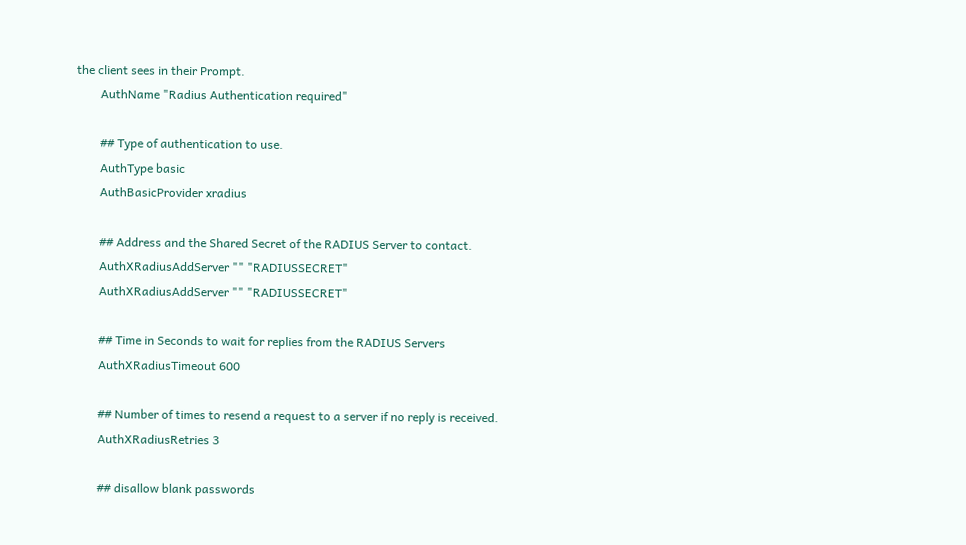the client sees in their Prompt.
        AuthName "Radius Authentication required"

        ## Type of authentication to use.
        AuthType basic
        AuthBasicProvider xradius

        ## Address and the Shared Secret of the RADIUS Server to contact.
        AuthXRadiusAddServer "" "RADIUSSECRET"
        AuthXRadiusAddServer "" "RADIUSSECRET"

        ## Time in Seconds to wait for replies from the RADIUS Servers
        AuthXRadiusTimeout 600

        ## Number of times to resend a request to a server if no reply is received.
        AuthXRadiusRetries 3

        ## disallow blank passwords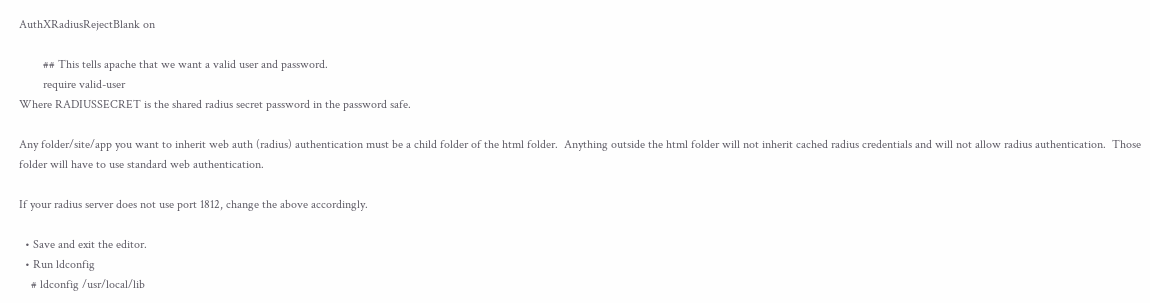AuthXRadiusRejectBlank on

        ## This tells apache that we want a valid user and password.
        require valid-user
Where RADIUSSECRET is the shared radius secret password in the password safe.

Any folder/site/app you want to inherit web auth (radius) authentication must be a child folder of the html folder.  Anything outside the html folder will not inherit cached radius credentials and will not allow radius authentication.  Those folder will have to use standard web authentication.

If your radius server does not use port 1812, change the above accordingly.

  • Save and exit the editor.
  • Run ldconfig
    # ldconfig /usr/local/lib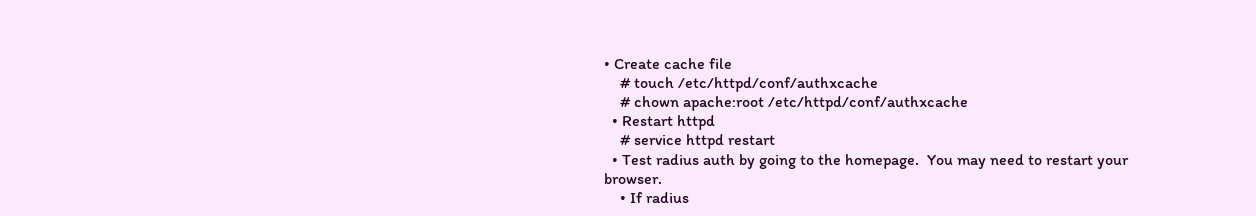• Create cache file
    # touch /etc/httpd/conf/authxcache
    # chown apache:root /etc/httpd/conf/authxcache
  • Restart httpd
    # service httpd restart
  • Test radius auth by going to the homepage.  You may need to restart your browser.
    • If radius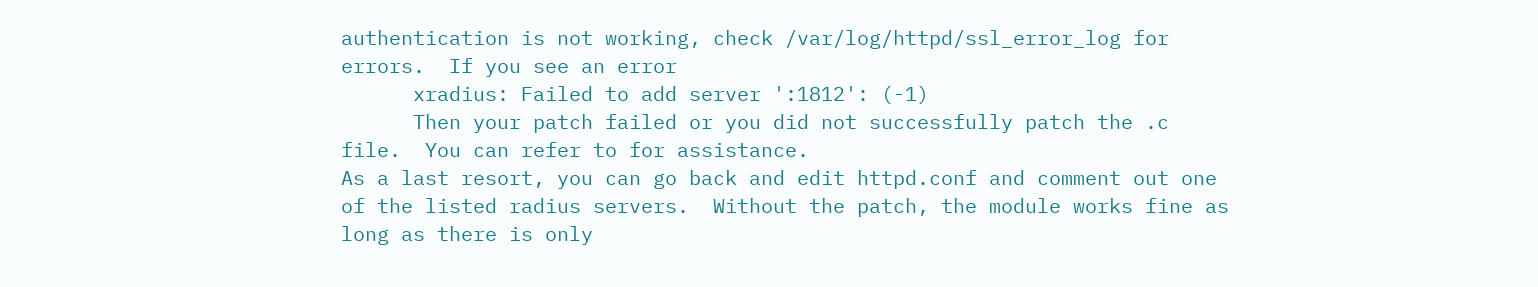authentication is not working, check /var/log/httpd/ssl_error_log for errors.  If you see an error
      xradius: Failed to add server ':1812': (-1)
      Then your patch failed or you did not successfully patch the .c file.  You can refer to for assistance.
As a last resort, you can go back and edit httpd.conf and comment out one of the listed radius servers.  Without the patch, the module works fine as long as there is only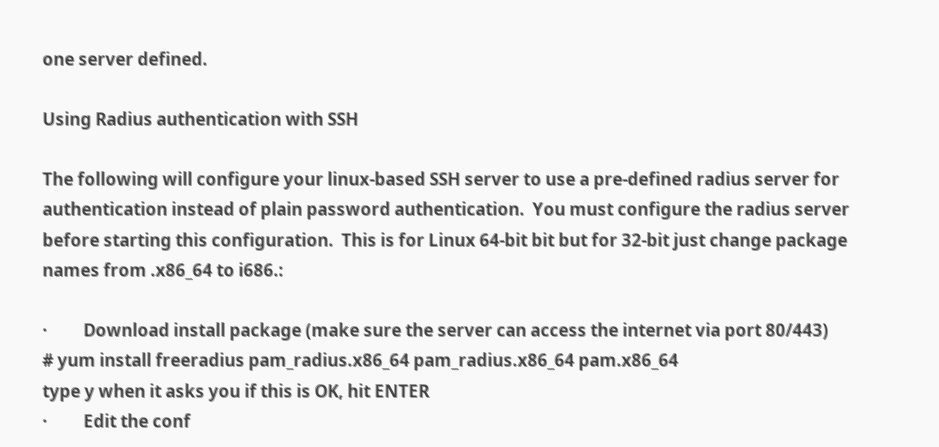one server defined.

Using Radius authentication with SSH

The following will configure your linux-based SSH server to use a pre-defined radius server for authentication instead of plain password authentication.  You must configure the radius server before starting this configuration.  This is for Linux 64-bit bit but for 32-bit just change package names from .x86_64 to i686.:

·         Download install package (make sure the server can access the internet via port 80/443)
# yum install freeradius pam_radius.x86_64 pam_radius.x86_64 pam.x86_64
type y when it asks you if this is OK, hit ENTER
·         Edit the conf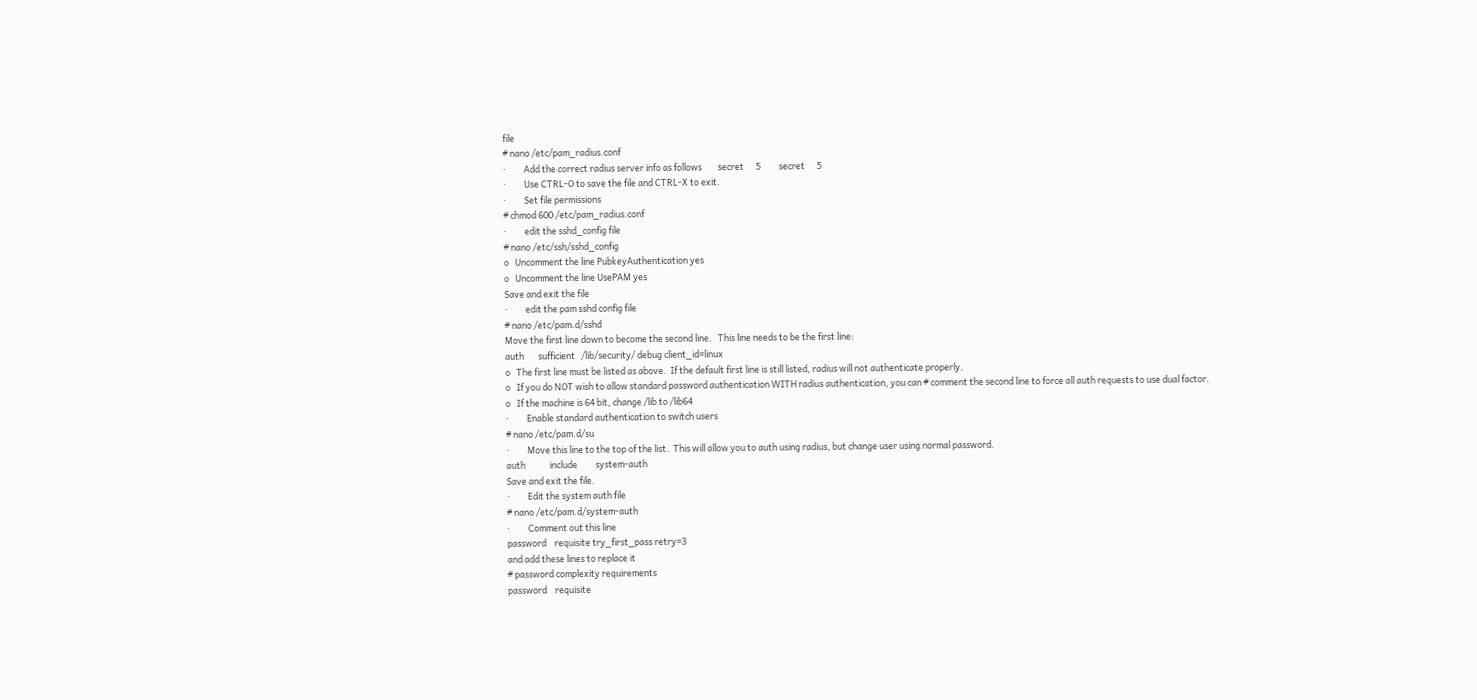file
# nano /etc/pam_radius.conf
·         Add the correct radius server info as follows        secret      5         secret      5
·         Use CTRL-O to save the file and CTRL-X to exit.
·         Set file permissions
# chmod 600 /etc/pam_radius.conf
·         edit the sshd_config file
# nano /etc/ssh/sshd_config
o   Uncomment the line PubkeyAuthentication yes
o   Uncomment the line UsePAM yes
Save and exit the file
·         edit the pam sshd config file
# nano /etc/pam.d/sshd
Move the first line down to become the second line.   This line needs to be the first line:
auth       sufficient   /lib/security/ debug client_id=linux
o   The first line must be listed as above.  If the default first line is still listed, radius will not authenticate properly.
o   If you do NOT wish to allow standard password authentication WITH radius authentication, you can # comment the second line to force all auth requests to use dual factor.
o   If the machine is 64 bit, change /lib to /lib64
·         Enable standard authentication to switch users
# nano /etc/pam.d/su
·         Move this line to the top of the list.  This will allow you to auth using radius, but change user using normal password.
auth            include         system-auth
Save and exit the file.
·         Edit the system auth file
# nano /etc/pam.d/system-auth
·         Comment out this line
password    requisite try_first_pass retry=3
and add these lines to replace it
# password complexity requirements
password    requisite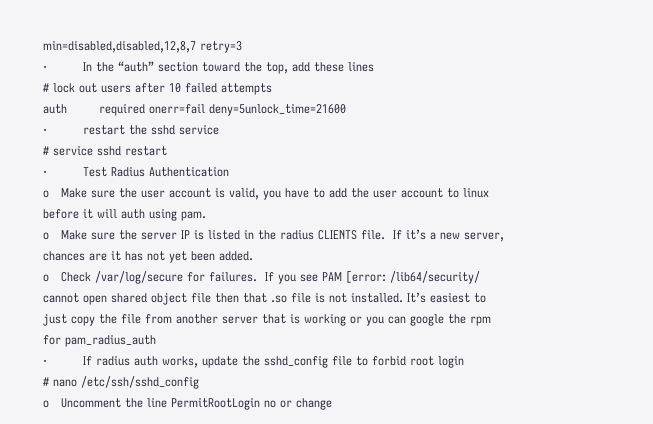min=disabled,disabled,12,8,7 retry=3
·         In the “auth” section toward the top, add these lines
# lock out users after 10 failed attempts
auth        required onerr=fail deny=5unlock_time=21600
·         restart the sshd service
# service sshd restart
·         Test Radius Authentication
o   Make sure the user account is valid, you have to add the user account to linux before it will auth using pam.
o   Make sure the server IP is listed in the radius CLIENTS file.  If it’s a new server, chances are it has not yet been added.
o   Check /var/log/secure for failures.  If you see PAM [error: /lib64/security/ cannot open shared object file then that .so file is not installed. It’s easiest to just copy the file from another server that is working or you can google the rpm for pam_radius_auth
·         If radius auth works, update the sshd_config file to forbid root login
# nano /etc/ssh/sshd_config
o   Uncomment the line PermitRootLogin no or change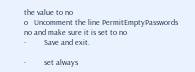the value to no
o   Uncomment the line PermitEmptyPasswords no and make sure it is set to no
·         Save and exit.

·         set always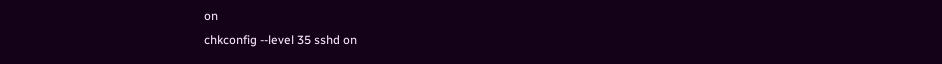on
chkconfig --level 35 sshd on